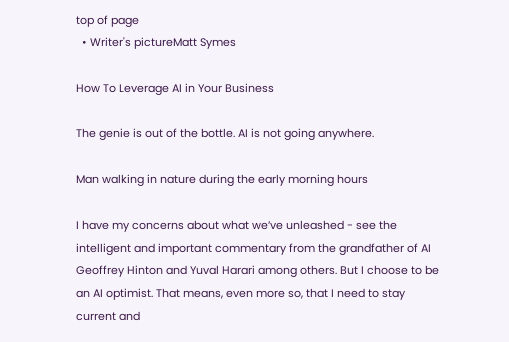top of page
  • Writer's pictureMatt Symes

How To Leverage AI in Your Business

The genie is out of the bottle. AI is not going anywhere.

Man walking in nature during the early morning hours

I have my concerns about what we’ve unleashed - see the intelligent and important commentary from the grandfather of AI Geoffrey Hinton and Yuval Harari among others. But I choose to be an AI optimist. That means, even more so, that I need to stay current and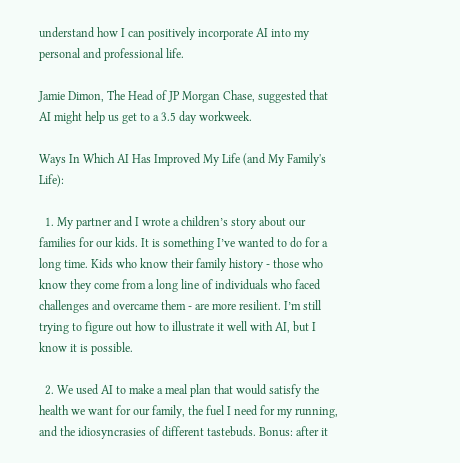understand how I can positively incorporate AI into my personal and professional life.

Jamie Dimon, The Head of JP Morgan Chase, suggested that AI might help us get to a 3.5 day workweek.

Ways In Which AI Has Improved My Life (and My Family's Life):

  1. My partner and I wrote a children’s story about our families for our kids. It is something I’ve wanted to do for a long time. Kids who know their family history - those who know they come from a long line of individuals who faced challenges and overcame them - are more resilient. I’m still trying to figure out how to illustrate it well with AI, but I know it is possible.

  2. We used AI to make a meal plan that would satisfy the health we want for our family, the fuel I need for my running, and the idiosyncrasies of different tastebuds. Bonus: after it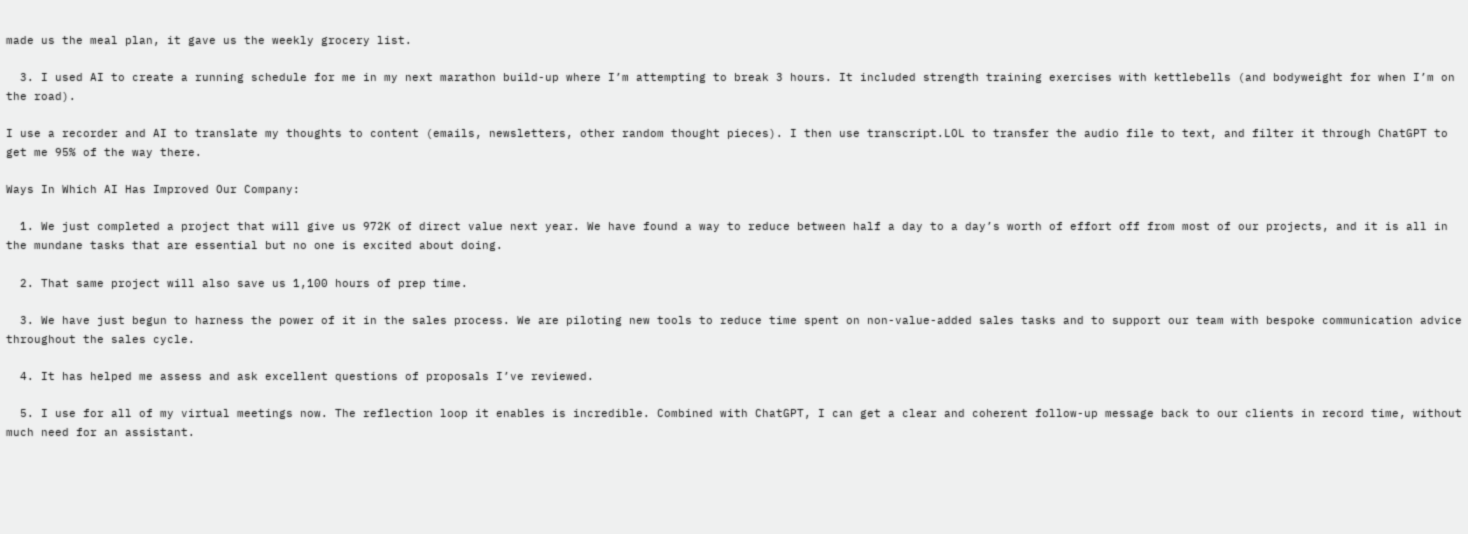made us the meal plan, it gave us the weekly grocery list.

  3. I used AI to create a running schedule for me in my next marathon build-up where I’m attempting to break 3 hours. It included strength training exercises with kettlebells (and bodyweight for when I’m on the road).

I use a recorder and AI to translate my thoughts to content (emails, newsletters, other random thought pieces). I then use transcript.LOL to transfer the audio file to text, and filter it through ChatGPT to get me 95% of the way there.

Ways In Which AI Has Improved Our Company:

  1. We just completed a project that will give us 972K of direct value next year. We have found a way to reduce between half a day to a day’s worth of effort off from most of our projects, and it is all in the mundane tasks that are essential but no one is excited about doing.

  2. That same project will also save us 1,100 hours of prep time.

  3. We have just begun to harness the power of it in the sales process. We are piloting new tools to reduce time spent on non-value-added sales tasks and to support our team with bespoke communication advice throughout the sales cycle.

  4. It has helped me assess and ask excellent questions of proposals I’ve reviewed.

  5. I use for all of my virtual meetings now. The reflection loop it enables is incredible. Combined with ChatGPT, I can get a clear and coherent follow-up message back to our clients in record time, without much need for an assistant.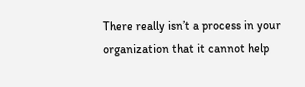There really isn’t a process in your organization that it cannot help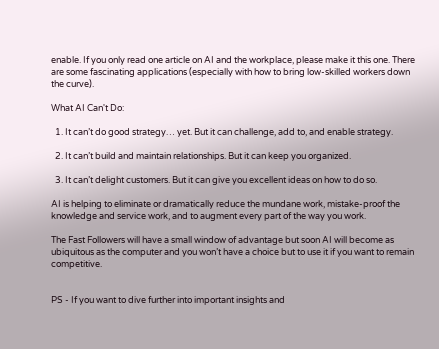enable. If you only read one article on AI and the workplace, please make it this one. There are some fascinating applications (especially with how to bring low-skilled workers down the curve).

What AI Can't Do:

  1. It can’t do good strategy… yet. But it can challenge, add to, and enable strategy.

  2. It can’t build and maintain relationships. But it can keep you organized.

  3. It can’t delight customers. But it can give you excellent ideas on how to do so.

AI is helping to eliminate or dramatically reduce the mundane work, mistake-proof the knowledge and service work, and to augment every part of the way you work.

The Fast Followers will have a small window of advantage but soon AI will become as ubiquitous as the computer and you won’t have a choice but to use it if you want to remain competitive.


PS - If you want to dive further into important insights and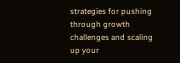strategies for pushing through growth challenges and scaling up your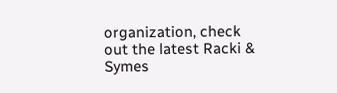organization, check out the latest Racki & Symes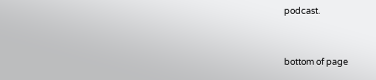podcast.


bottom of page